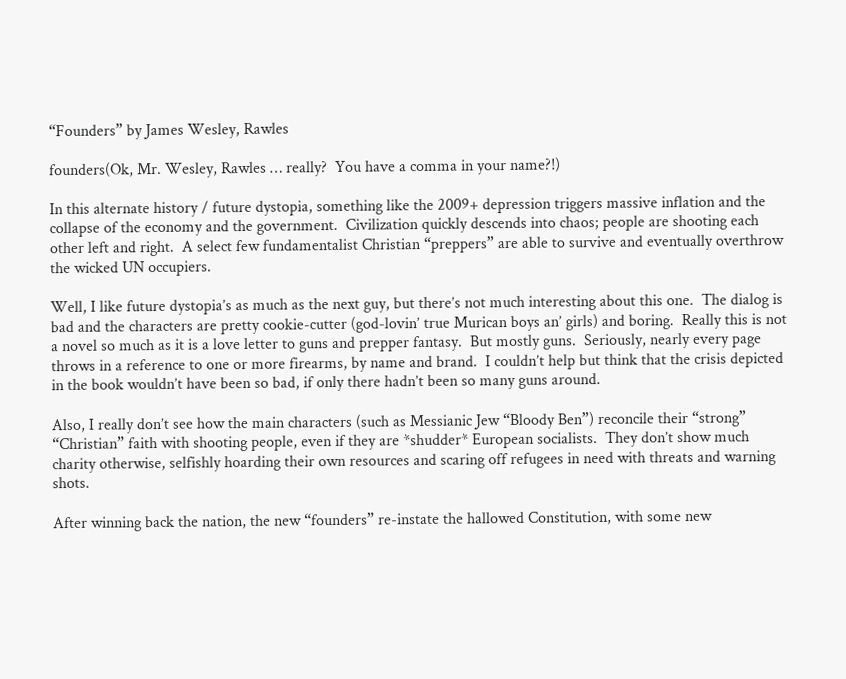“Founders” by James Wesley, Rawles

founders(Ok, Mr. Wesley, Rawles … really?  You have a comma in your name?!)

In this alternate history / future dystopia, something like the 2009+ depression triggers massive inflation and the collapse of the economy and the government.  Civilization quickly descends into chaos; people are shooting each other left and right.  A select few fundamentalist Christian “preppers” are able to survive and eventually overthrow the wicked UN occupiers.

Well, I like future dystopia’s as much as the next guy, but there’s not much interesting about this one.  The dialog is bad and the characters are pretty cookie-cutter (god-lovin’ true Murican boys an’ girls) and boring.  Really this is not a novel so much as it is a love letter to guns and prepper fantasy.  But mostly guns.  Seriously, nearly every page throws in a reference to one or more firearms, by name and brand.  I couldn’t help but think that the crisis depicted in the book wouldn’t have been so bad, if only there hadn’t been so many guns around.

Also, I really don’t see how the main characters (such as Messianic Jew “Bloody Ben”) reconcile their “strong” “Christian” faith with shooting people, even if they are *shudder* European socialists.  They don’t show much charity otherwise, selfishly hoarding their own resources and scaring off refugees in need with threats and warning shots.

After winning back the nation, the new “founders” re-instate the hallowed Constitution, with some new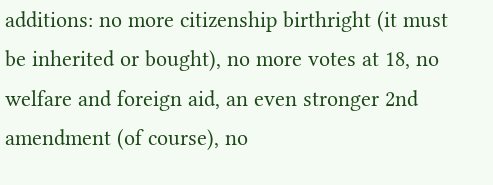additions: no more citizenship birthright (it must be inherited or bought), no more votes at 18, no welfare and foreign aid, an even stronger 2nd amendment (of course), no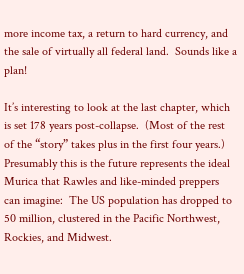more income tax, a return to hard currency, and the sale of virtually all federal land.  Sounds like a plan!

It’s interesting to look at the last chapter, which is set 178 years post-collapse.  (Most of the rest of the “story” takes plus in the first four years.)  Presumably this is the future represents the ideal Murica that Rawles and like-minded preppers can imagine:  The US population has dropped to 50 million, clustered in the Pacific Northwest, Rockies, and Midwest.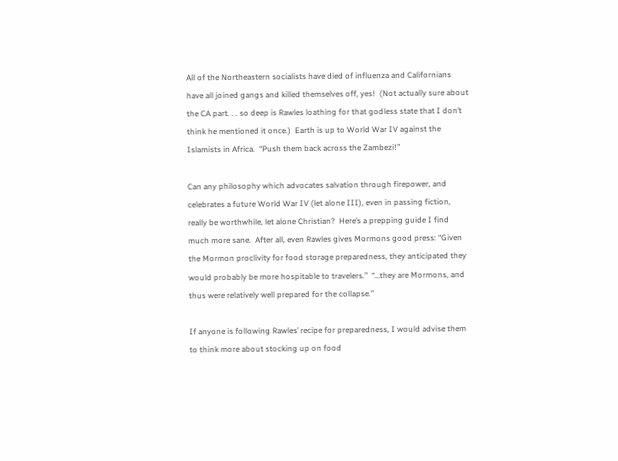All of the Northeastern socialists have died of influenza and Californians have all joined gangs and killed themselves off, yes!  (Not actually sure about the CA part. . . so deep is Rawles loathing for that godless state that I don’t think he mentioned it once.)  Earth is up to World War IV against the Islamists in Africa.  “Push them back across the Zambezi!”

Can any philosophy which advocates salvation through firepower, and celebrates a future World War IV (let alone III), even in passing fiction, really be worthwhile, let alone Christian?  Here’s a prepping guide I find much more sane.  After all, even Rawles gives Mormons good press: “Given the Mormon proclivity for food storage preparedness, they anticipated they would probably be more hospitable to travelers.”  “…they are Mormons, and thus were relatively well prepared for the collapse.”

If anyone is following Rawles’ recipe for preparedness, I would advise them to think more about stocking up on food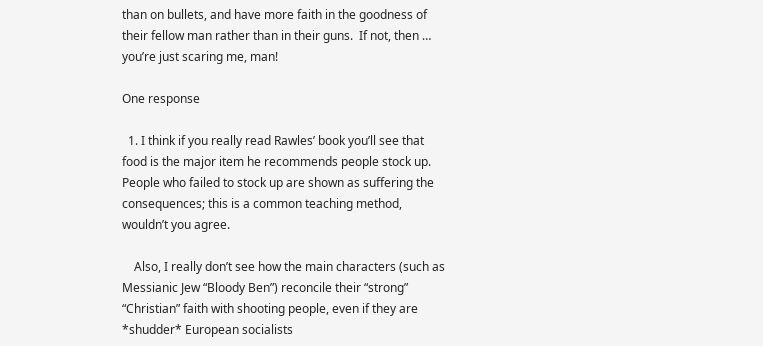than on bullets, and have more faith in the goodness of their fellow man rather than in their guns.  If not, then … you’re just scaring me, man!

One response

  1. I think if you really read Rawles’ book you’ll see that food is the major item he recommends people stock up. People who failed to stock up are shown as suffering the consequences; this is a common teaching method, wouldn’t you agree.

    Also, I really don’t see how the main characters (such as Messianic Jew “Bloody Ben”) reconcile their “strong” “Christian” faith with shooting people, even if they are *shudder* European socialists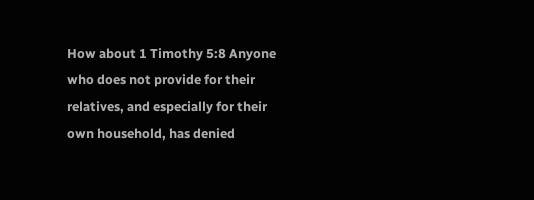How about 1 Timothy 5:8 Anyone who does not provide for their relatives, and especially for their own household, has denied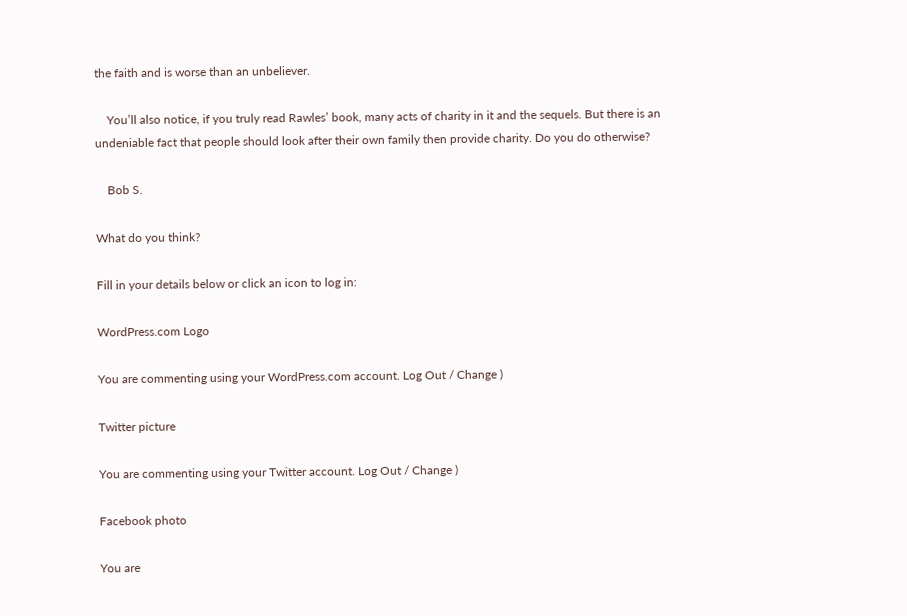the faith and is worse than an unbeliever.

    You’ll also notice, if you truly read Rawles’ book, many acts of charity in it and the sequels. But there is an undeniable fact that people should look after their own family then provide charity. Do you do otherwise?

    Bob S.

What do you think?

Fill in your details below or click an icon to log in:

WordPress.com Logo

You are commenting using your WordPress.com account. Log Out / Change )

Twitter picture

You are commenting using your Twitter account. Log Out / Change )

Facebook photo

You are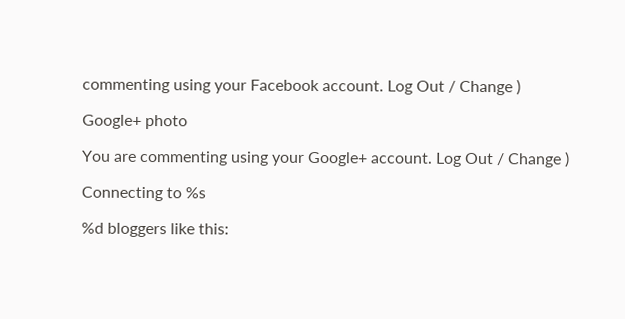commenting using your Facebook account. Log Out / Change )

Google+ photo

You are commenting using your Google+ account. Log Out / Change )

Connecting to %s

%d bloggers like this: